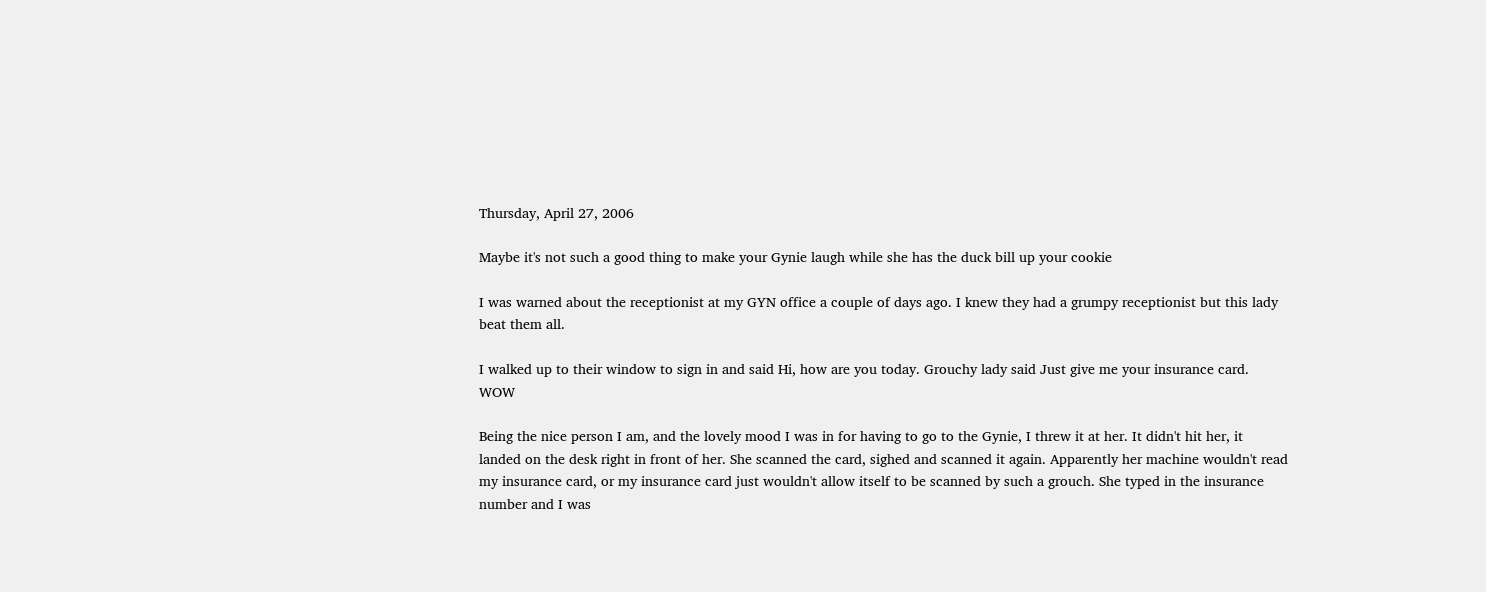Thursday, April 27, 2006

Maybe it's not such a good thing to make your Gynie laugh while she has the duck bill up your cookie

I was warned about the receptionist at my GYN office a couple of days ago. I knew they had a grumpy receptionist but this lady beat them all.

I walked up to their window to sign in and said Hi, how are you today. Grouchy lady said Just give me your insurance card. WOW

Being the nice person I am, and the lovely mood I was in for having to go to the Gynie, I threw it at her. It didn't hit her, it landed on the desk right in front of her. She scanned the card, sighed and scanned it again. Apparently her machine wouldn't read my insurance card, or my insurance card just wouldn't allow itself to be scanned by such a grouch. She typed in the insurance number and I was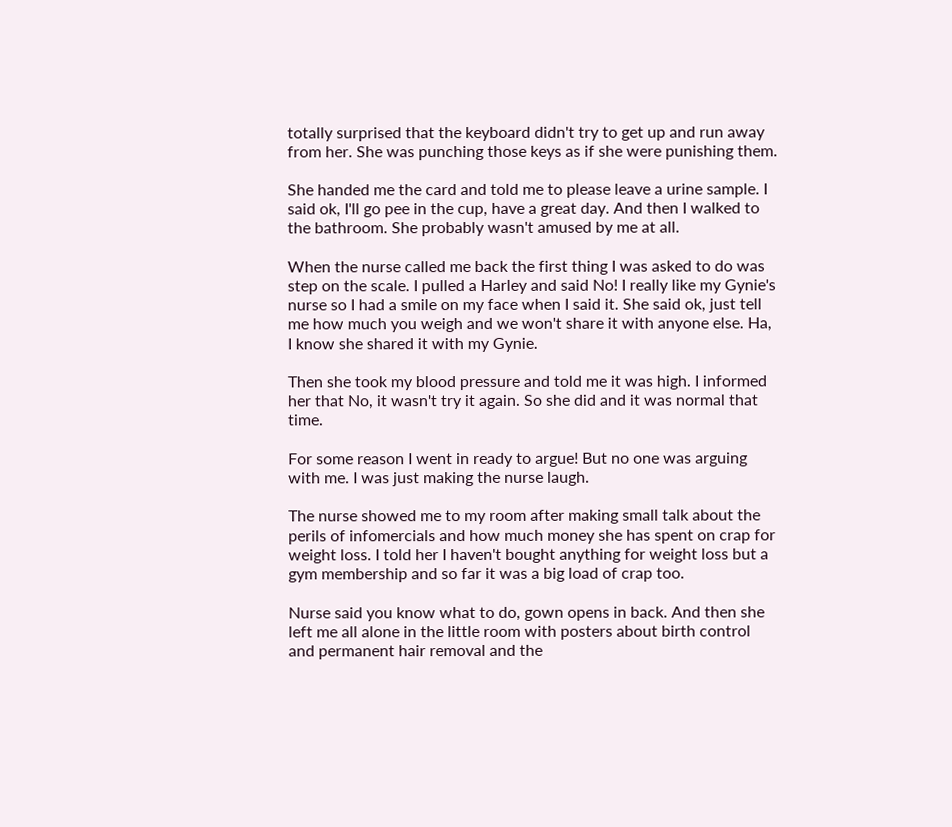totally surprised that the keyboard didn't try to get up and run away from her. She was punching those keys as if she were punishing them.

She handed me the card and told me to please leave a urine sample. I said ok, I'll go pee in the cup, have a great day. And then I walked to the bathroom. She probably wasn't amused by me at all.

When the nurse called me back the first thing I was asked to do was step on the scale. I pulled a Harley and said No! I really like my Gynie's nurse so I had a smile on my face when I said it. She said ok, just tell me how much you weigh and we won't share it with anyone else. Ha, I know she shared it with my Gynie.

Then she took my blood pressure and told me it was high. I informed her that No, it wasn't try it again. So she did and it was normal that time.

For some reason I went in ready to argue! But no one was arguing with me. I was just making the nurse laugh.

The nurse showed me to my room after making small talk about the perils of infomercials and how much money she has spent on crap for weight loss. I told her I haven't bought anything for weight loss but a gym membership and so far it was a big load of crap too.

Nurse said you know what to do, gown opens in back. And then she left me all alone in the little room with posters about birth control and permanent hair removal and the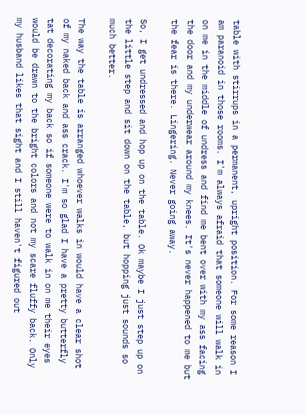table with stirrups in a permanent, upright position. For some reason I am paranoid in those rooms. I'm always afraid that someone will walk in on me in the middle of undress and find me bent over with my ass facing the door and my underwear around my knees. It's never happened to me but the fear is there. Lingering. Never going away.

So, I get undressed and hop up on the table. Ok maybe I just step up on the little step and sit down on the table, but hopping just sounds so much better.

The way the table is arranged whoever walks in would have a clear shot of my naked back and ass crack. I'm so glad I have a pretty butterfly tat decorating my back so if someone were to walk in on me their eyes would be drawn to the bright colors and not my scare fluffy back. Only my husband likes that sight and I still haven't figured out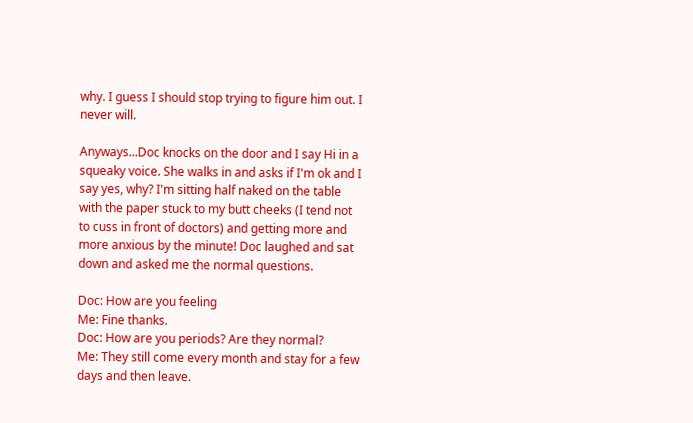why. I guess I should stop trying to figure him out. I never will.

Anyways...Doc knocks on the door and I say Hi in a squeaky voice. She walks in and asks if I'm ok and I say yes, why? I'm sitting half naked on the table with the paper stuck to my butt cheeks (I tend not to cuss in front of doctors) and getting more and more anxious by the minute! Doc laughed and sat down and asked me the normal questions.

Doc: How are you feeling
Me: Fine thanks.
Doc: How are you periods? Are they normal?
Me: They still come every month and stay for a few days and then leave.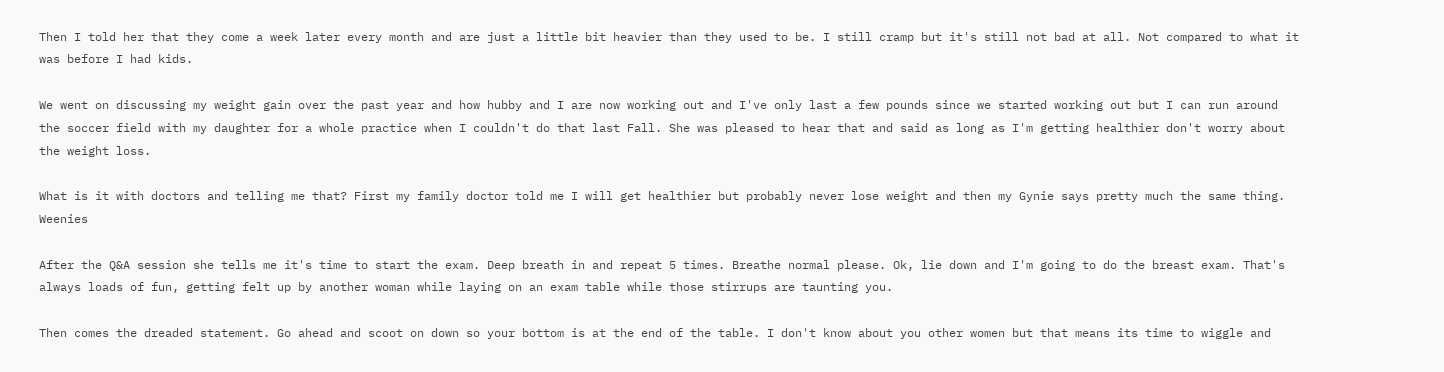Then I told her that they come a week later every month and are just a little bit heavier than they used to be. I still cramp but it's still not bad at all. Not compared to what it was before I had kids.

We went on discussing my weight gain over the past year and how hubby and I are now working out and I've only last a few pounds since we started working out but I can run around the soccer field with my daughter for a whole practice when I couldn't do that last Fall. She was pleased to hear that and said as long as I'm getting healthier don't worry about the weight loss.

What is it with doctors and telling me that? First my family doctor told me I will get healthier but probably never lose weight and then my Gynie says pretty much the same thing. Weenies

After the Q&A session she tells me it's time to start the exam. Deep breath in and repeat 5 times. Breathe normal please. Ok, lie down and I'm going to do the breast exam. That's always loads of fun, getting felt up by another woman while laying on an exam table while those stirrups are taunting you.

Then comes the dreaded statement. Go ahead and scoot on down so your bottom is at the end of the table. I don't know about you other women but that means its time to wiggle and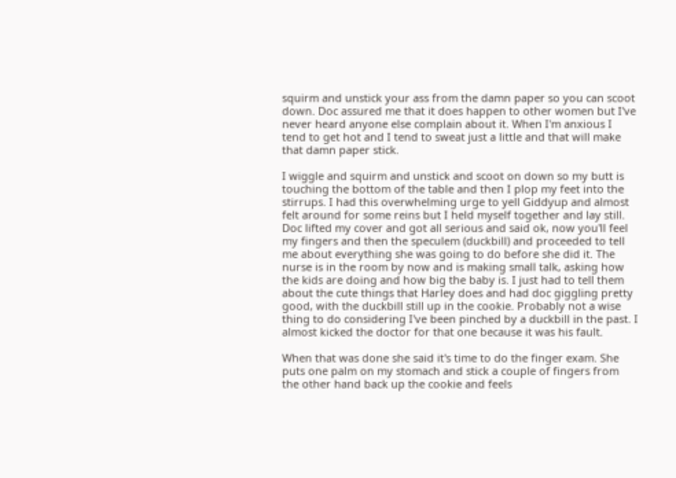squirm and unstick your ass from the damn paper so you can scoot down. Doc assured me that it does happen to other women but I've never heard anyone else complain about it. When I'm anxious I tend to get hot and I tend to sweat just a little and that will make that damn paper stick.

I wiggle and squirm and unstick and scoot on down so my butt is touching the bottom of the table and then I plop my feet into the stirrups. I had this overwhelming urge to yell Giddyup and almost felt around for some reins but I held myself together and lay still. Doc lifted my cover and got all serious and said ok, now you'll feel my fingers and then the speculem (duckbill) and proceeded to tell me about everything she was going to do before she did it. The nurse is in the room by now and is making small talk, asking how the kids are doing and how big the baby is. I just had to tell them about the cute things that Harley does and had doc giggling pretty good, with the duckbill still up in the cookie. Probably not a wise thing to do considering I've been pinched by a duckbill in the past. I almost kicked the doctor for that one because it was his fault.

When that was done she said it's time to do the finger exam. She puts one palm on my stomach and stick a couple of fingers from the other hand back up the cookie and feels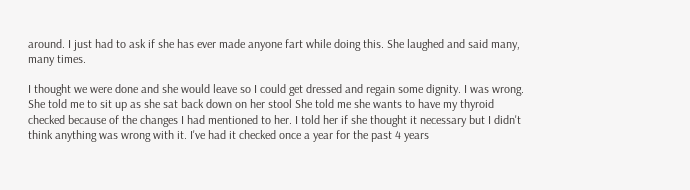around. I just had to ask if she has ever made anyone fart while doing this. She laughed and said many, many times.

I thought we were done and she would leave so I could get dressed and regain some dignity. I was wrong. She told me to sit up as she sat back down on her stool She told me she wants to have my thyroid checked because of the changes I had mentioned to her. I told her if she thought it necessary but I didn't think anything was wrong with it. I've had it checked once a year for the past 4 years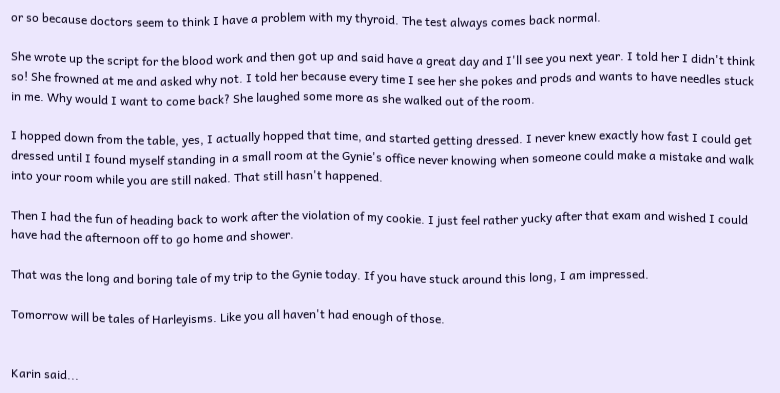or so because doctors seem to think I have a problem with my thyroid. The test always comes back normal.

She wrote up the script for the blood work and then got up and said have a great day and I'll see you next year. I told her I didn't think so! She frowned at me and asked why not. I told her because every time I see her she pokes and prods and wants to have needles stuck in me. Why would I want to come back? She laughed some more as she walked out of the room.

I hopped down from the table, yes, I actually hopped that time, and started getting dressed. I never knew exactly how fast I could get dressed until I found myself standing in a small room at the Gynie's office never knowing when someone could make a mistake and walk into your room while you are still naked. That still hasn't happened.

Then I had the fun of heading back to work after the violation of my cookie. I just feel rather yucky after that exam and wished I could have had the afternoon off to go home and shower.

That was the long and boring tale of my trip to the Gynie today. If you have stuck around this long, I am impressed.

Tomorrow will be tales of Harleyisms. Like you all haven't had enough of those.


Karin said...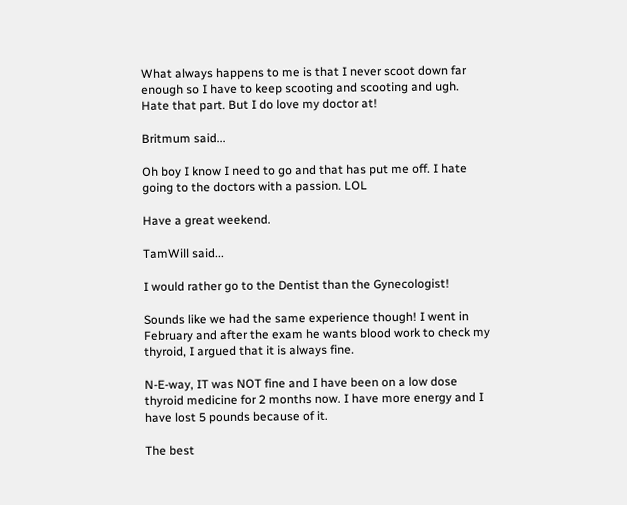What always happens to me is that I never scoot down far enough so I have to keep scooting and scooting and ugh. Hate that part. But I do love my doctor at!

Britmum said...

Oh boy I know I need to go and that has put me off. I hate going to the doctors with a passion. LOL

Have a great weekend.

TamWill said...

I would rather go to the Dentist than the Gynecologist!

Sounds like we had the same experience though! I went in February and after the exam he wants blood work to check my thyroid, I argued that it is always fine.

N-E-way, IT was NOT fine and I have been on a low dose thyroid medicine for 2 months now. I have more energy and I have lost 5 pounds because of it.

The best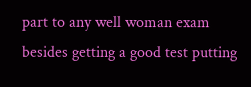part to any well woman exam besides getting a good test putting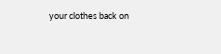your clothes back on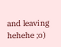and leaving hehehe ;o)